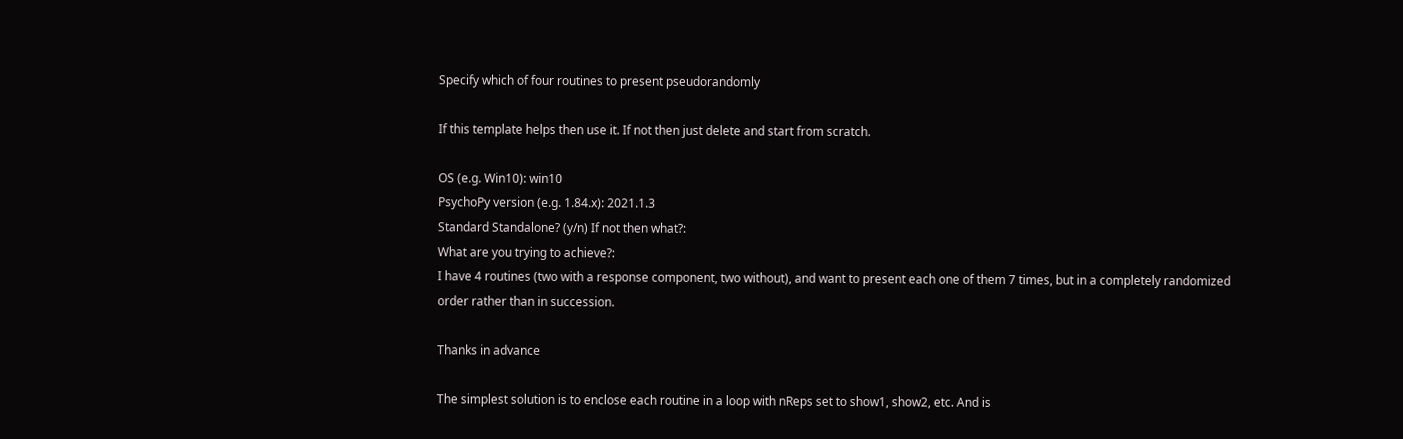Specify which of four routines to present pseudorandomly

If this template helps then use it. If not then just delete and start from scratch.

OS (e.g. Win10): win10
PsychoPy version (e.g. 1.84.x): 2021.1.3
Standard Standalone? (y/n) If not then what?:
What are you trying to achieve?:
I have 4 routines (two with a response component, two without), and want to present each one of them 7 times, but in a completely randomized order rather than in succession.

Thanks in advance

The simplest solution is to enclose each routine in a loop with nReps set to show1, show2, etc. And is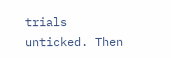trials unticked. Then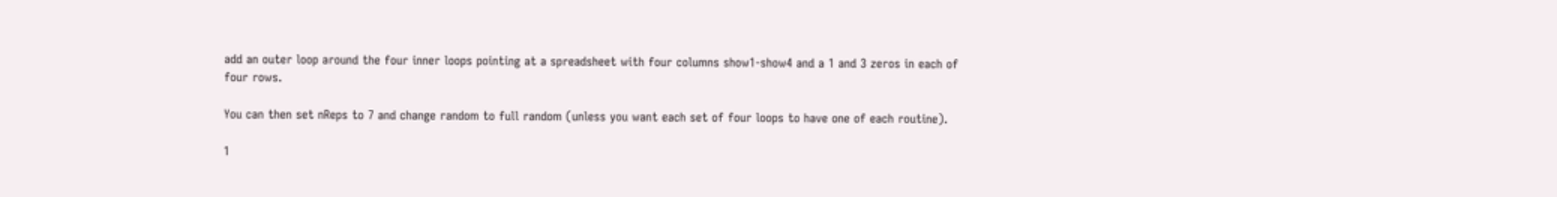add an outer loop around the four inner loops pointing at a spreadsheet with four columns show1-show4 and a 1 and 3 zeros in each of four rows.

You can then set nReps to 7 and change random to full random (unless you want each set of four loops to have one of each routine).

1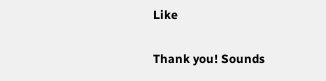Like

Thank you! Sounds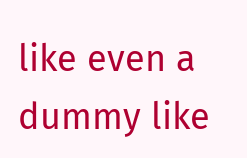like even a dummy like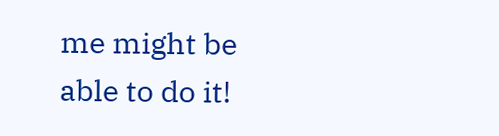me might be able to do it!